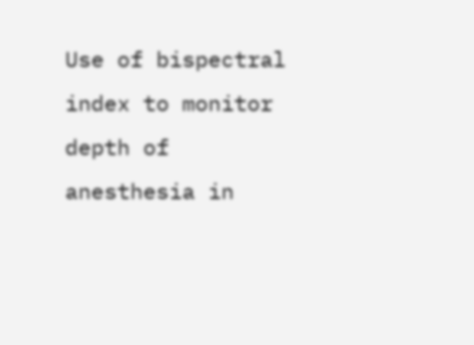Use of bispectral index to monitor depth of anesthesia in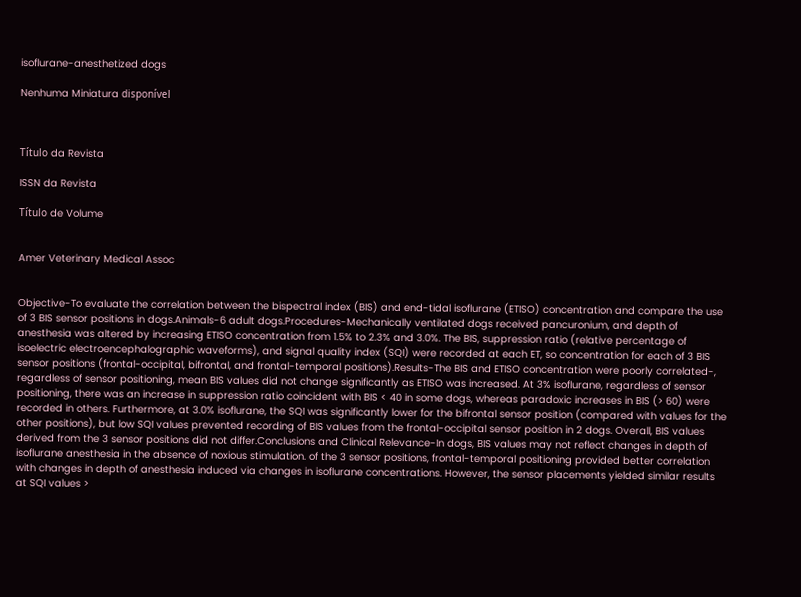isoflurane-anesthetized dogs

Nenhuma Miniatura disponível



Título da Revista

ISSN da Revista

Título de Volume


Amer Veterinary Medical Assoc


Objective-To evaluate the correlation between the bispectral index (BIS) and end-tidal isoflurane (ETISO) concentration and compare the use of 3 BIS sensor positions in dogs.Animals-6 adult dogs.Procedures-Mechanically ventilated dogs received pancuronium, and depth of anesthesia was altered by increasing ETISO concentration from 1.5% to 2.3% and 3.0%. The BIS, suppression ratio (relative percentage of isoelectric electroencephalographic waveforms), and signal quality index (SQI) were recorded at each ET, so concentration for each of 3 BIS sensor positions (frontal-occipital, bifrontal, and frontal-temporal positions).Results-The BIS and ETISO concentration were poorly correlated-, regardless of sensor positioning, mean BIS values did not change significantly as ETISO was increased. At 3% isoflurane, regardless of sensor positioning, there was an increase in suppression ratio coincident with BIS < 40 in some dogs, whereas paradoxic increases in BIS (> 60) were recorded in others. Furthermore, at 3.0% isoflurane, the SQI was significantly lower for the bifrontal sensor position (compared with values for the other positions), but low SQI values prevented recording of BIS values from the frontal-occipital sensor position in 2 dogs. Overall, BIS values derived from the 3 sensor positions did not differ.Conclusions and Clinical Relevance-In dogs, BIS values may not reflect changes in depth of isoflurane anesthesia in the absence of noxious stimulation. of the 3 sensor positions, frontal-temporal positioning provided better correlation with changes in depth of anesthesia induced via changes in isoflurane concentrations. However, the sensor placements yielded similar results at SQI values >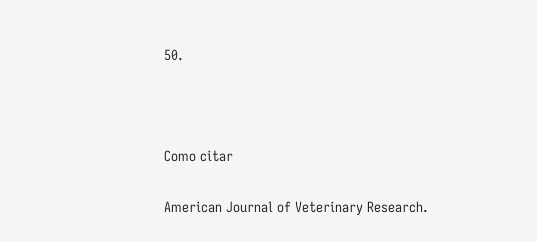50.



Como citar

American Journal of Veterinary Research.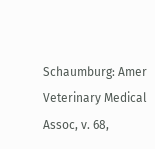Schaumburg: Amer Veterinary Medical Assoc, v. 68,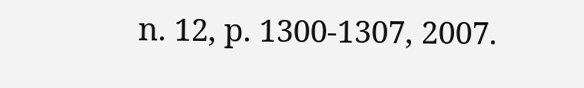n. 12, p. 1300-1307, 2007.